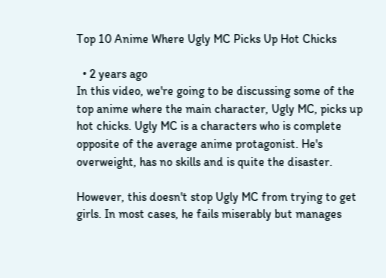Top 10 Anime Where Ugly MC Picks Up Hot Chicks

  • 2 years ago
In this video, we're going to be discussing some of the top anime where the main character, Ugly MC, picks up hot chicks. Ugly MC is a characters who is complete opposite of the average anime protagonist. He's overweight, has no skills and is quite the disaster.

However, this doesn't stop Ugly MC from trying to get girls. In most cases, he fails miserably but manages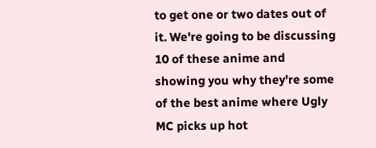to get one or two dates out of it. We're going to be discussing 10 of these anime and showing you why they're some of the best anime where Ugly MC picks up hot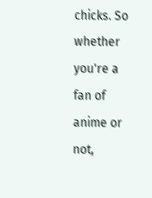chicks. So whether you're a fan of anime or not,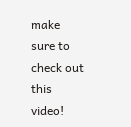make sure to check out this video!